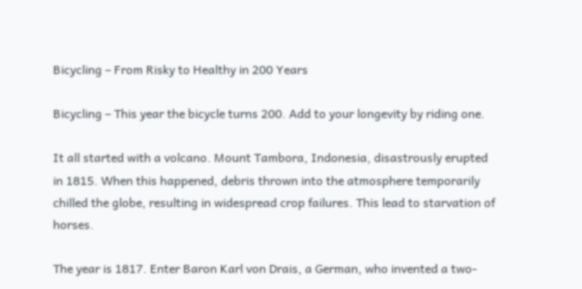Bicycling – From Risky to Healthy in 200 Years

Bicycling – This year the bicycle turns 200. Add to your longevity by riding one.

It all started with a volcano. Mount Tambora, Indonesia, disastrously erupted in 1815. When this happened, debris thrown into the atmosphere temporarily chilled the globe, resulting in widespread crop failures. This lead to starvation of horses.

The year is 1817. Enter Baron Karl von Drais, a German, who invented a two-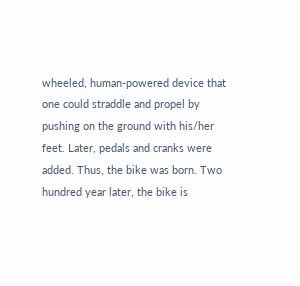wheeled, human-powered device that one could straddle and propel by pushing on the ground with his/her feet. Later, pedals and cranks were added. Thus, the bike was born. Two hundred year later, the bike is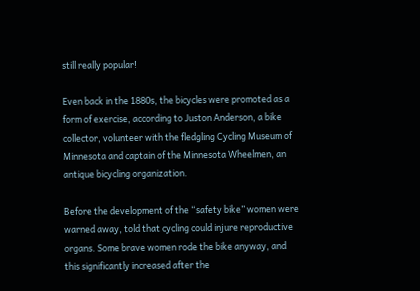still really popular!

Even back in the 1880s, the bicycles were promoted as a form of exercise, according to Juston Anderson, a bike collector, volunteer with the fledgling Cycling Museum of Minnesota and captain of the Minnesota Wheelmen, an antique bicycling organization.

Before the development of the “safety bike” women were warned away, told that cycling could injure reproductive organs. Some brave women rode the bike anyway, and this significantly increased after the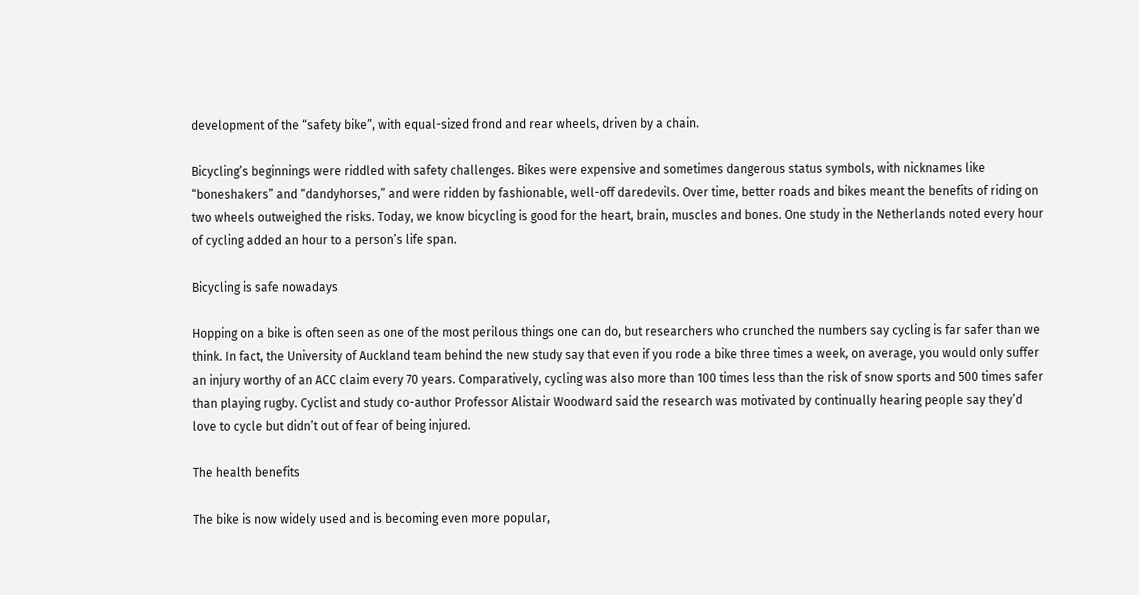development of the “safety bike”, with equal-sized frond and rear wheels, driven by a chain.

Bicycling’s beginnings were riddled with safety challenges. Bikes were expensive and sometimes dangerous status symbols, with nicknames like “boneshakers” and “dandyhorses,” and were ridden by fashionable, well-off daredevils. Over time, better roads and bikes meant the benefits of riding on two wheels outweighed the risks. Today, we know bicycling is good for the heart, brain, muscles and bones. One study in the Netherlands noted every hour of cycling added an hour to a person’s life span.

Bicycling is safe nowadays

Hopping on a bike is often seen as one of the most perilous things one can do, but researchers who crunched the numbers say cycling is far safer than we think. In fact, the University of Auckland team behind the new study say that even if you rode a bike three times a week, on average, you would only suffer an injury worthy of an ACC claim every 70 years. Comparatively, cycling was also more than 100 times less than the risk of snow sports and 500 times safer than playing rugby. Cyclist and study co-author Professor Alistair Woodward said the research was motivated by continually hearing people say they’d love to cycle but didn’t out of fear of being injured.

The health benefits

The bike is now widely used and is becoming even more popular,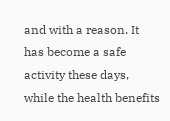and with a reason. It has become a safe activity these days, while the health benefits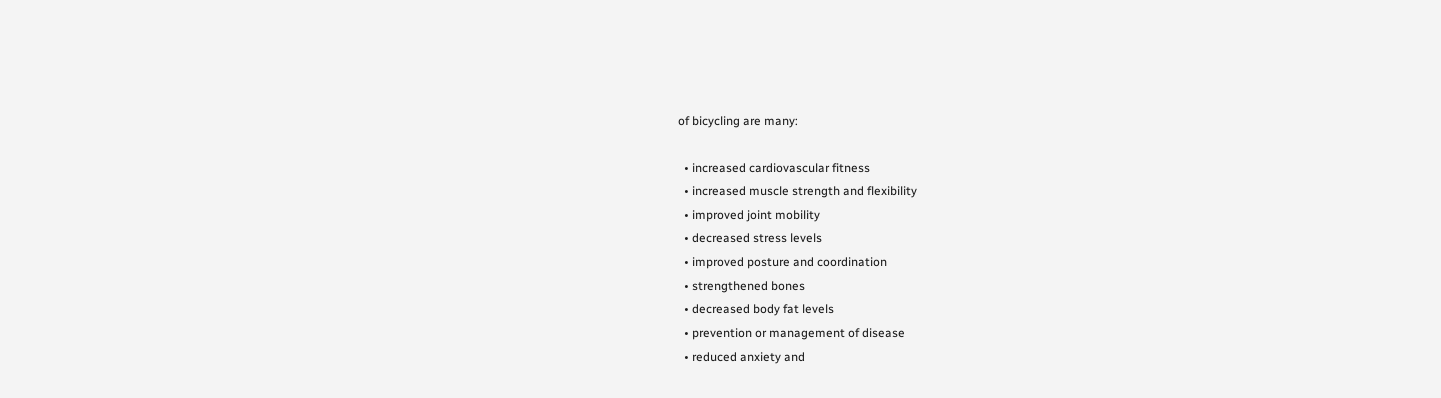of bicycling are many:

  • increased cardiovascular fitness
  • increased muscle strength and flexibility
  • improved joint mobility
  • decreased stress levels
  • improved posture and coordination
  • strengthened bones
  • decreased body fat levels
  • prevention or management of disease
  • reduced anxiety and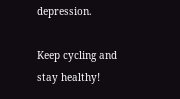depression.

Keep cycling and stay healthy!